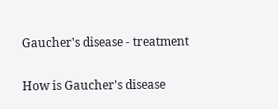Gaucher's disease - treatment

How is Gaucher's disease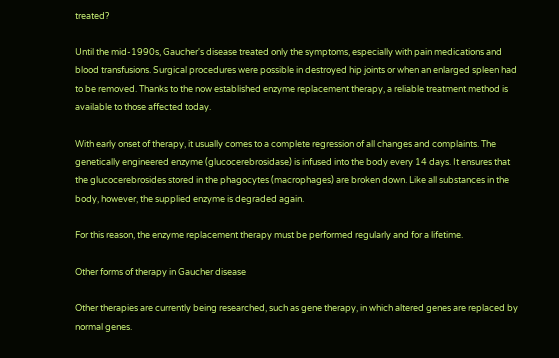treated?

Until the mid-1990s, Gaucher's disease treated only the symptoms, especially with pain medications and blood transfusions. Surgical procedures were possible in destroyed hip joints or when an enlarged spleen had to be removed. Thanks to the now established enzyme replacement therapy, a reliable treatment method is available to those affected today.

With early onset of therapy, it usually comes to a complete regression of all changes and complaints. The genetically engineered enzyme (glucocerebrosidase) is infused into the body every 14 days. It ensures that the glucocerebrosides stored in the phagocytes (macrophages) are broken down. Like all substances in the body, however, the supplied enzyme is degraded again.

For this reason, the enzyme replacement therapy must be performed regularly and for a lifetime.

Other forms of therapy in Gaucher disease

Other therapies are currently being researched, such as gene therapy, in which altered genes are replaced by normal genes.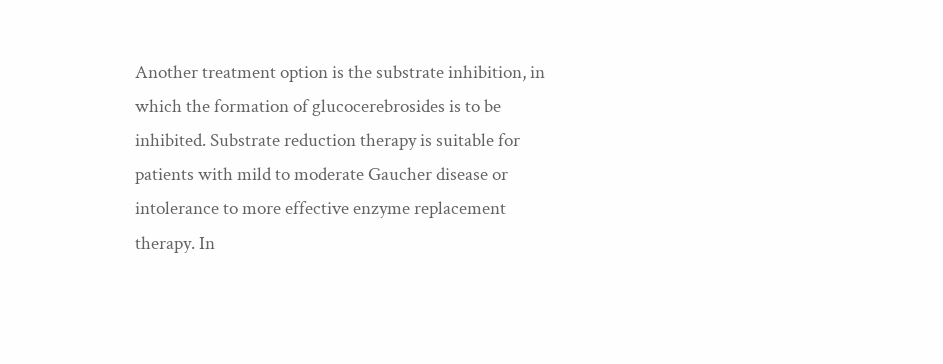Another treatment option is the substrate inhibition, in which the formation of glucocerebrosides is to be inhibited. Substrate reduction therapy is suitable for patients with mild to moderate Gaucher disease or intolerance to more effective enzyme replacement therapy. In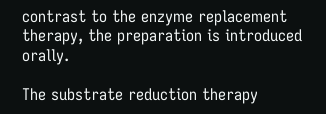contrast to the enzyme replacement therapy, the preparation is introduced orally.

The substrate reduction therapy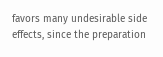favors many undesirable side effects, since the preparation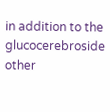in addition to the glucocerebroside other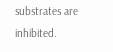substrates are inhibited.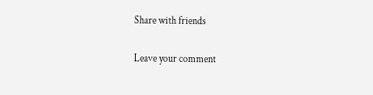Share with friends

Leave your comment